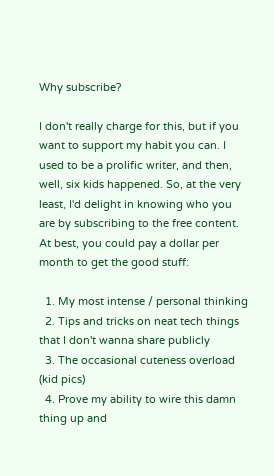Why subscribe?

I don't really charge for this, but if you want to support my habit you can. I used to be a prolific writer, and then, well, six kids happened. So, at the very least, I'd delight in knowing who you are by subscribing to the free content. At best, you could pay a dollar per month to get the good stuff:

  1. My most intense / personal thinking
  2. Tips and tricks on neat tech things that I don't wanna share publicly
  3. The occasional cuteness overload (kid pics)
  4. Prove my ability to wire this damn thing up and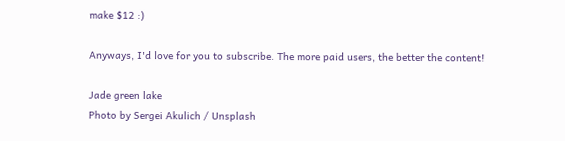make $12 :)

Anyways, I'd love for you to subscribe. The more paid users, the better the content!

Jade green lake
Photo by Sergei Akulich / Unsplash